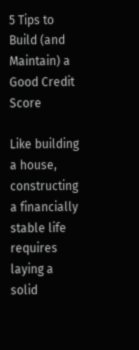5 Tips to Build (and Maintain) a Good Credit Score

Like building a house, constructing a financially stable life requires laying a solid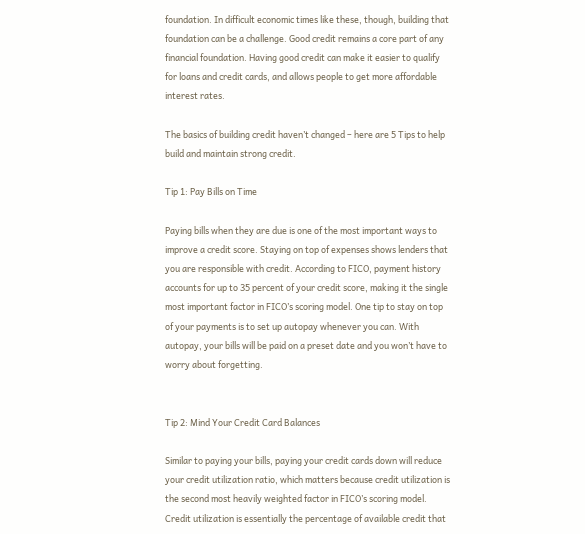foundation. In difficult economic times like these, though, building that foundation can be a challenge. Good credit remains a core part of any financial foundation. Having good credit can make it easier to qualify for loans and credit cards, and allows people to get more affordable interest rates.

The basics of building credit haven’t changed – here are 5 Tips to help build and maintain strong credit.

Tip 1: Pay Bills on Time

Paying bills when they are due is one of the most important ways to improve a credit score. Staying on top of expenses shows lenders that you are responsible with credit. According to FICO, payment history accounts for up to 35 percent of your credit score, making it the single most important factor in FICO’s scoring model. One tip to stay on top of your payments is to set up autopay whenever you can. With autopay, your bills will be paid on a preset date and you won’t have to worry about forgetting.


Tip 2: Mind Your Credit Card Balances

Similar to paying your bills, paying your credit cards down will reduce your credit utilization ratio, which matters because credit utilization is the second most heavily weighted factor in FICO’s scoring model. Credit utilization is essentially the percentage of available credit that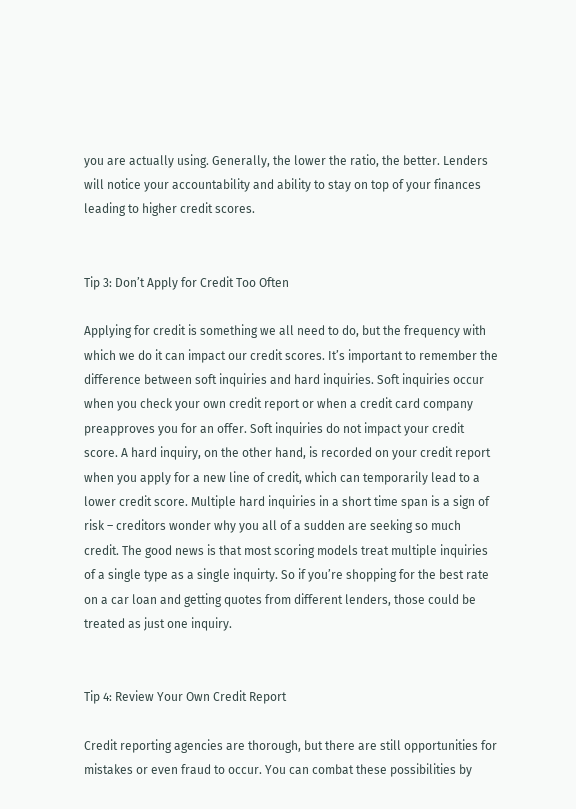you are actually using. Generally, the lower the ratio, the better. Lenders will notice your accountability and ability to stay on top of your finances leading to higher credit scores.


Tip 3: Don’t Apply for Credit Too Often

Applying for credit is something we all need to do, but the frequency with which we do it can impact our credit scores. It’s important to remember the difference between soft inquiries and hard inquiries. Soft inquiries occur when you check your own credit report or when a credit card company preapproves you for an offer. Soft inquiries do not impact your credit score. A hard inquiry, on the other hand, is recorded on your credit report when you apply for a new line of credit, which can temporarily lead to a lower credit score. Multiple hard inquiries in a short time span is a sign of risk – creditors wonder why you all of a sudden are seeking so much credit. The good news is that most scoring models treat multiple inquiries of a single type as a single inquirty. So if you’re shopping for the best rate on a car loan and getting quotes from different lenders, those could be treated as just one inquiry.


Tip 4: Review Your Own Credit Report

Credit reporting agencies are thorough, but there are still opportunities for mistakes or even fraud to occur. You can combat these possibilities by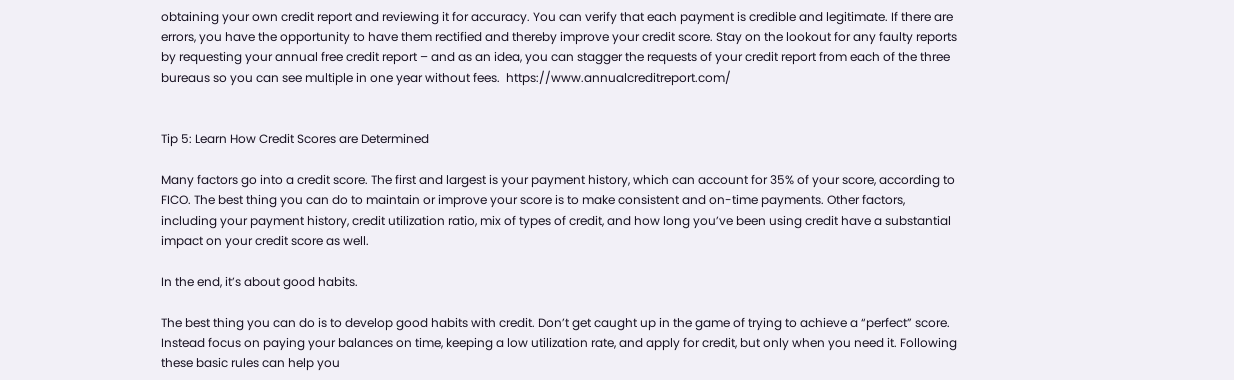obtaining your own credit report and reviewing it for accuracy. You can verify that each payment is credible and legitimate. If there are errors, you have the opportunity to have them rectified and thereby improve your credit score. Stay on the lookout for any faulty reports by requesting your annual free credit report – and as an idea, you can stagger the requests of your credit report from each of the three bureaus so you can see multiple in one year without fees.  https://www.annualcreditreport.com/


Tip 5: Learn How Credit Scores are Determined

Many factors go into a credit score. The first and largest is your payment history, which can account for 35% of your score, according to FICO. The best thing you can do to maintain or improve your score is to make consistent and on-time payments. Other factors, including your payment history, credit utilization ratio, mix of types of credit, and how long you’ve been using credit have a substantial impact on your credit score as well.

In the end, it’s about good habits.

The best thing you can do is to develop good habits with credit. Don’t get caught up in the game of trying to achieve a “perfect” score. Instead focus on paying your balances on time, keeping a low utilization rate, and apply for credit, but only when you need it. Following these basic rules can help you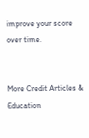improve your score over time.


More Credit Articles & Education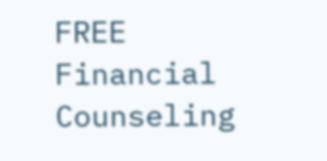FREE Financial Counseling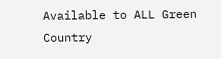Available to ALL Green Country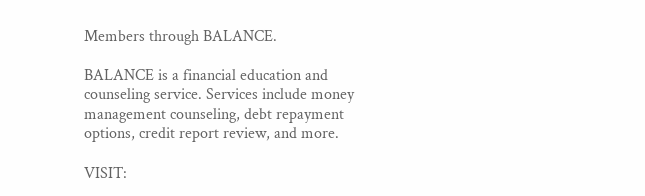Members through BALANCE.

BALANCE is a financial education and counseling service. Services include money management counseling, debt repayment options, credit report review, and more.

VISIT: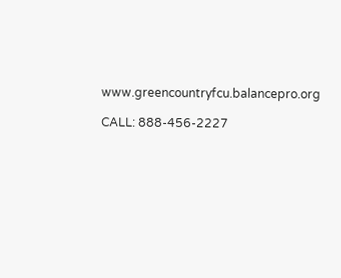www.greencountryfcu.balancepro.org

CALL: 888-456-2227